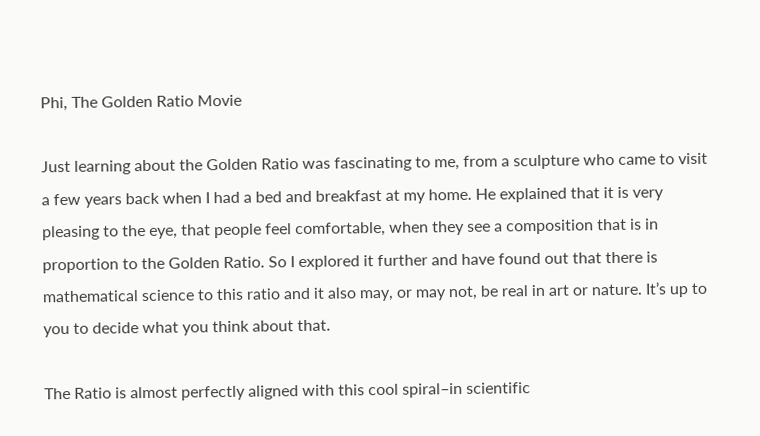Phi, The Golden Ratio Movie

Just learning about the Golden Ratio was fascinating to me, from a sculpture who came to visit a few years back when I had a bed and breakfast at my home. He explained that it is very pleasing to the eye, that people feel comfortable, when they see a composition that is in proportion to the Golden Ratio. So I explored it further and have found out that there is mathematical science to this ratio and it also may, or may not, be real in art or nature. It’s up to you to decide what you think about that.

The Ratio is almost perfectly aligned with this cool spiral–in scientific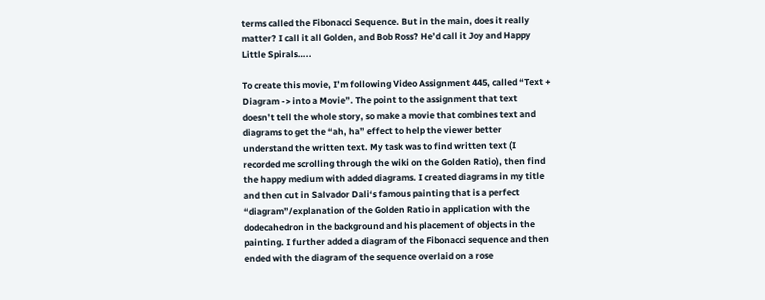terms called the Fibonacci Sequence. But in the main, does it really matter? I call it all Golden, and Bob Ross? He’d call it Joy and Happy Little Spirals…..

To create this movie, I’m following Video Assignment 445, called “Text + Diagram -> into a Movie”. The point to the assignment that text doesn’t tell the whole story, so make a movie that combines text and diagrams to get the “ah, ha” effect to help the viewer better understand the written text. My task was to find written text (I recorded me scrolling through the wiki on the Golden Ratio), then find the happy medium with added diagrams. I created diagrams in my title and then cut in Salvador Dali‘s famous painting that is a perfect “diagram”/explanation of the Golden Ratio in application with the dodecahedron in the background and his placement of objects in the painting. I further added a diagram of the Fibonacci sequence and then ended with the diagram of the sequence overlaid on a rose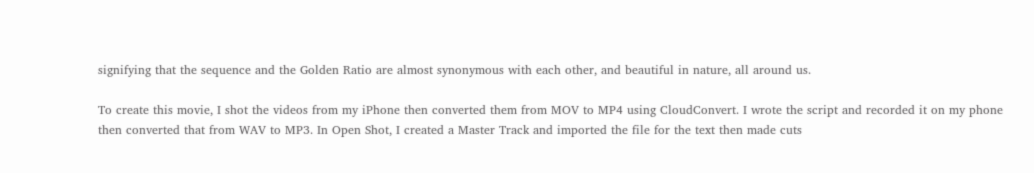signifying that the sequence and the Golden Ratio are almost synonymous with each other, and beautiful in nature, all around us.

To create this movie, I shot the videos from my iPhone then converted them from MOV to MP4 using CloudConvert. I wrote the script and recorded it on my phone then converted that from WAV to MP3. In Open Shot, I created a Master Track and imported the file for the text then made cuts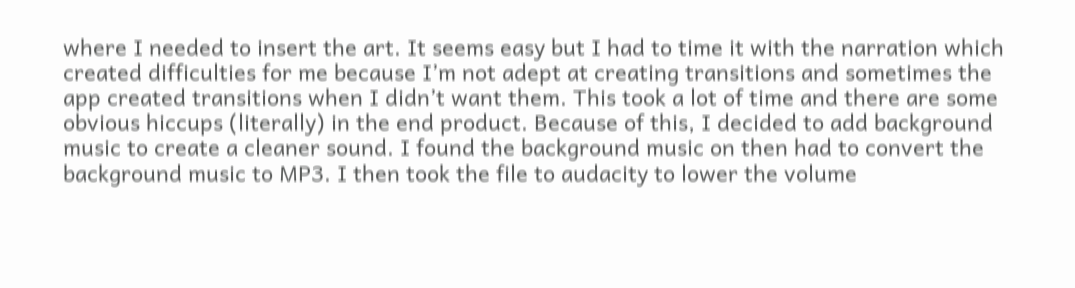where I needed to insert the art. It seems easy but I had to time it with the narration which created difficulties for me because I’m not adept at creating transitions and sometimes the app created transitions when I didn’t want them. This took a lot of time and there are some obvious hiccups (literally) in the end product. Because of this, I decided to add background music to create a cleaner sound. I found the background music on then had to convert the background music to MP3. I then took the file to audacity to lower the volume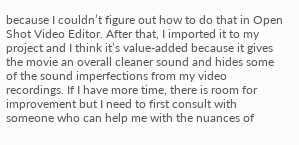because I couldn’t figure out how to do that in Open Shot Video Editor. After that, I imported it to my project and I think it’s value-added because it gives the movie an overall cleaner sound and hides some of the sound imperfections from my video recordings. If I have more time, there is room for improvement but I need to first consult with someone who can help me with the nuances of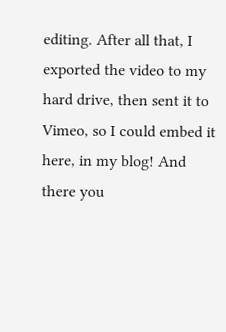editing. After all that, I exported the video to my hard drive, then sent it to Vimeo, so I could embed it here, in my blog! And there you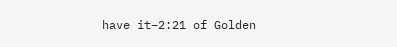have it–2:21 of Golden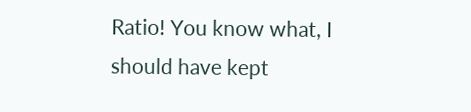Ratio! You know what, I should have kept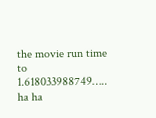the movie run time to 1.618033988749….. ha ha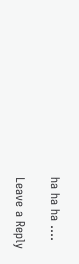ha ha ha ….

Leave a Reply